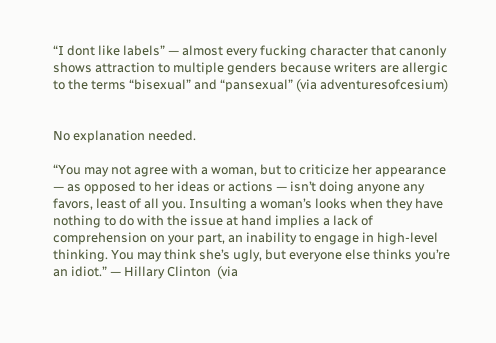“I dont like labels” — almost every fucking character that canonly shows attraction to multiple genders because writers are allergic to the terms “bisexual” and “pansexual” (via adventuresofcesium)


No explanation needed.

“You may not agree with a woman, but to criticize her appearance — as opposed to her ideas or actions — isn’t doing anyone any favors, least of all you. Insulting a woman’s looks when they have nothing to do with the issue at hand implies a lack of comprehension on your part, an inability to engage in high-level thinking. You may think she’s ugly, but everyone else thinks you’re an idiot.” — Hillary Clinton  (via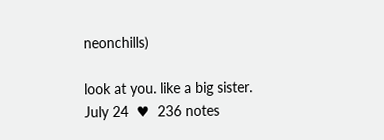neonchills)

look at you. like a big sister.
July 24  ♥  236 notes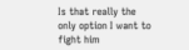Is that really the only option I want to fight him